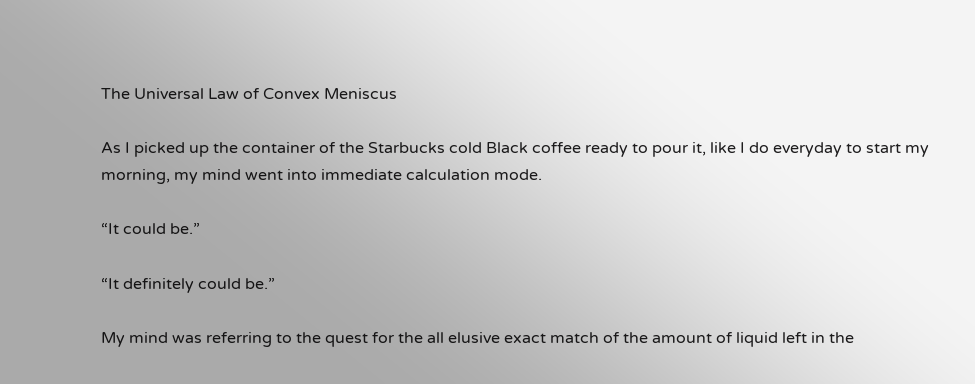The Universal Law of Convex Meniscus

As I picked up the container of the Starbucks cold Black coffee ready to pour it, like I do everyday to start my morning, my mind went into immediate calculation mode.

“It could be.”

“It definitely could be.”

My mind was referring to the quest for the all elusive exact match of the amount of liquid left in the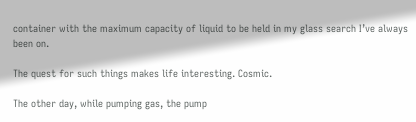container with the maximum capacity of liquid to be held in my glass search I’ve always been on.

The quest for such things makes life interesting. Cosmic.

The other day, while pumping gas, the pump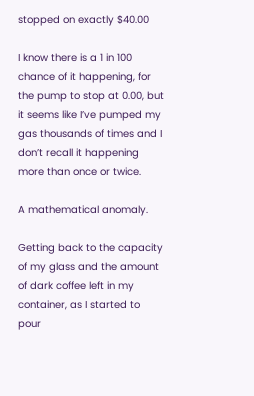stopped on exactly $40.00

I know there is a 1 in 100 chance of it happening, for the pump to stop at 0.00, but it seems like I’ve pumped my gas thousands of times and I don’t recall it happening more than once or twice.

A mathematical anomaly.

Getting back to the capacity of my glass and the amount of dark coffee left in my container, as I started to pour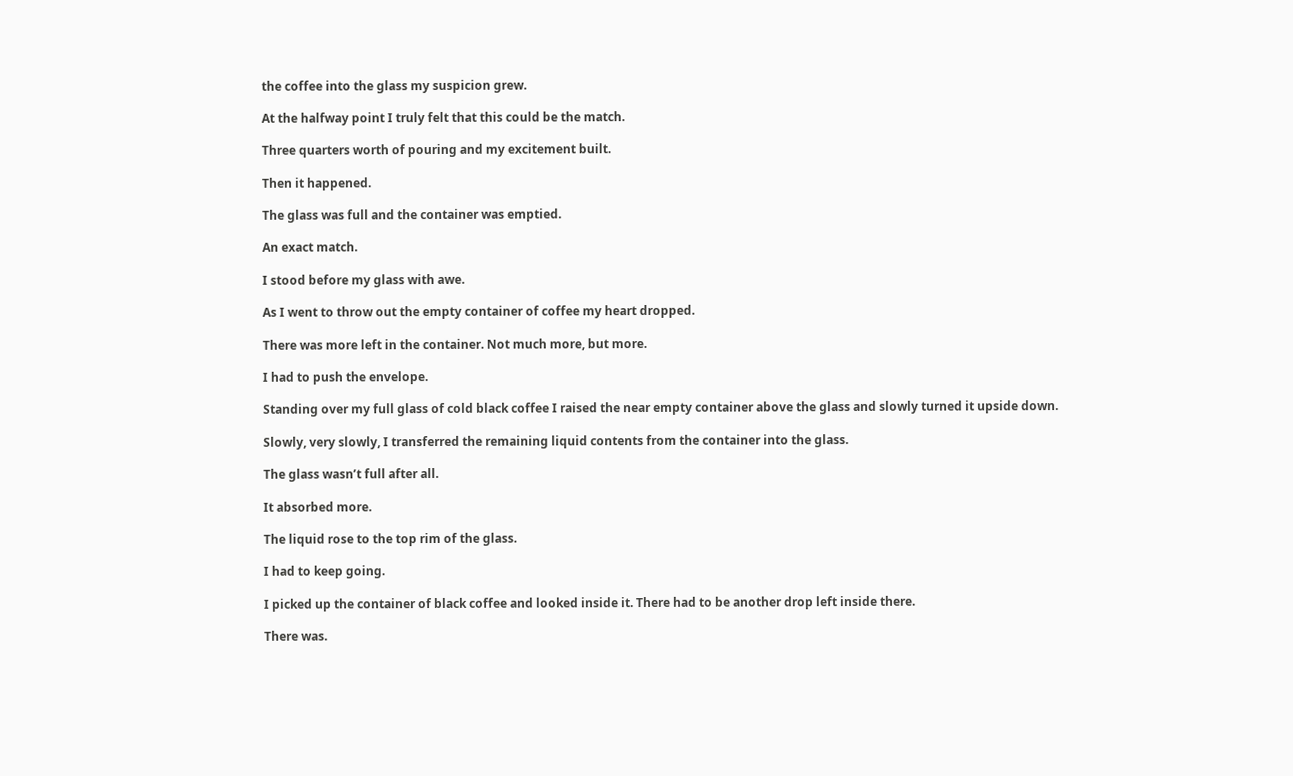the coffee into the glass my suspicion grew.

At the halfway point I truly felt that this could be the match.

Three quarters worth of pouring and my excitement built.

Then it happened.

The glass was full and the container was emptied.

An exact match.

I stood before my glass with awe.

As I went to throw out the empty container of coffee my heart dropped.

There was more left in the container. Not much more, but more.

I had to push the envelope.

Standing over my full glass of cold black coffee I raised the near empty container above the glass and slowly turned it upside down.

Slowly, very slowly, I transferred the remaining liquid contents from the container into the glass.

The glass wasn’t full after all.

It absorbed more.

The liquid rose to the top rim of the glass.

I had to keep going.

I picked up the container of black coffee and looked inside it. There had to be another drop left inside there.

There was.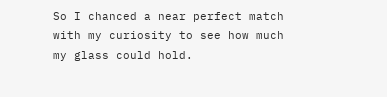So I chanced a near perfect match with my curiosity to see how much my glass could hold.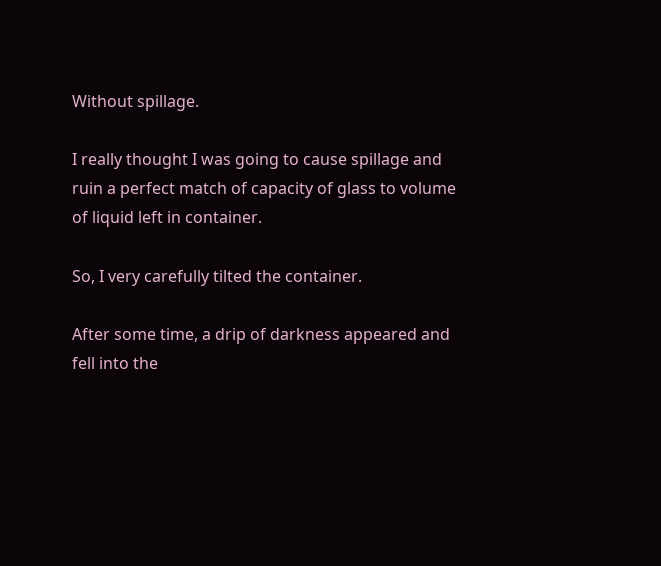Without spillage.

I really thought I was going to cause spillage and ruin a perfect match of capacity of glass to volume of liquid left in container.

So, I very carefully tilted the container.

After some time, a drip of darkness appeared and fell into the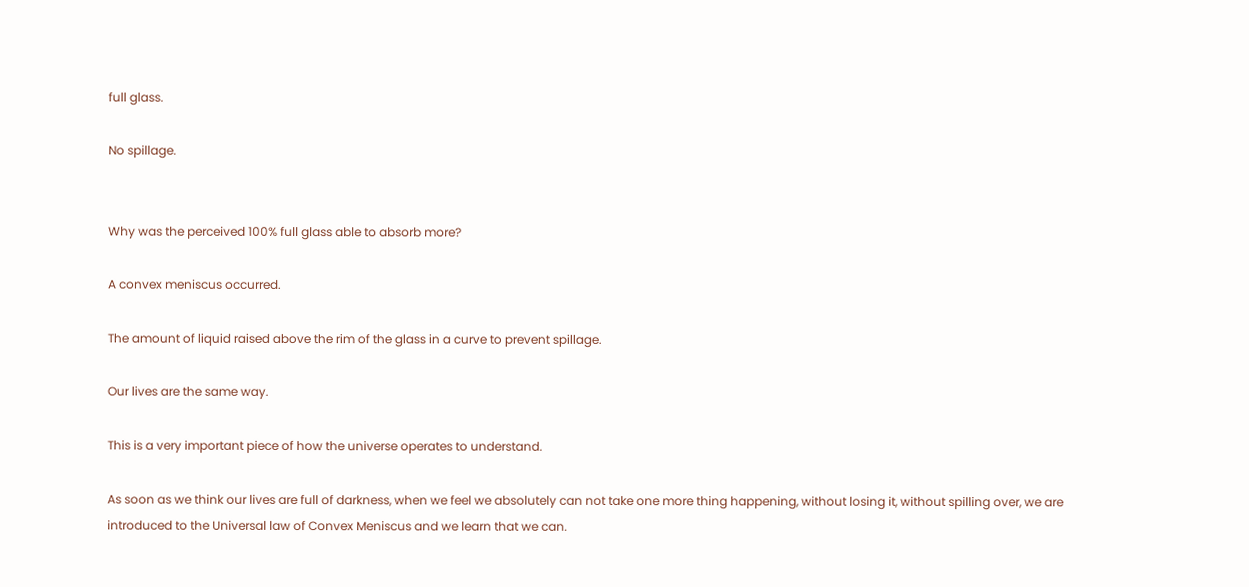full glass.

No spillage.


Why was the perceived 100% full glass able to absorb more?

A convex meniscus occurred.

The amount of liquid raised above the rim of the glass in a curve to prevent spillage.

Our lives are the same way.

This is a very important piece of how the universe operates to understand.

As soon as we think our lives are full of darkness, when we feel we absolutely can not take one more thing happening, without losing it, without spilling over, we are introduced to the Universal law of Convex Meniscus and we learn that we can.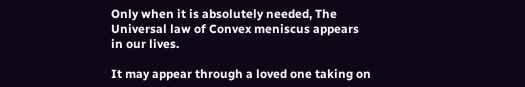Only when it is absolutely needed, The Universal law of Convex meniscus appears in our lives.

It may appear through a loved one taking on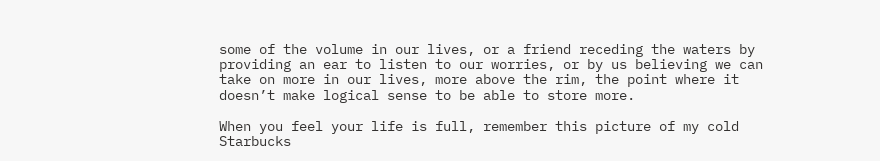some of the volume in our lives, or a friend receding the waters by providing an ear to listen to our worries, or by us believing we can take on more in our lives, more above the rim, the point where it doesn’t make logical sense to be able to store more.

When you feel your life is full, remember this picture of my cold Starbucks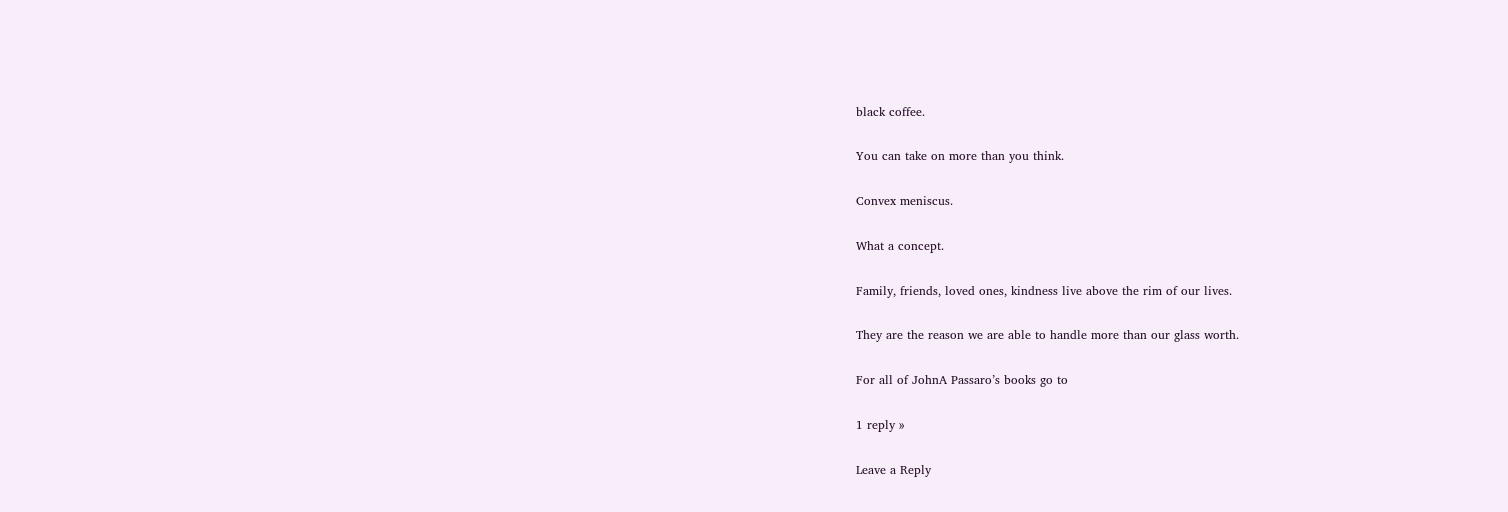black coffee.

You can take on more than you think.

Convex meniscus.

What a concept.

Family, friends, loved ones, kindness live above the rim of our lives.

They are the reason we are able to handle more than our glass worth.

For all of JohnA Passaro’s books go to

1 reply »

Leave a Reply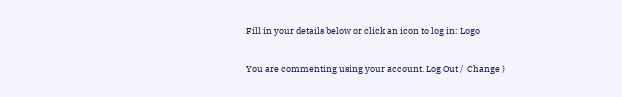Fill in your details below or click an icon to log in: Logo

You are commenting using your account. Log Out /  Change )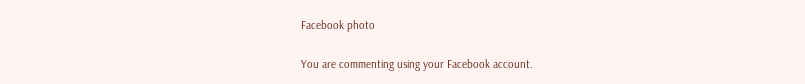Facebook photo

You are commenting using your Facebook account.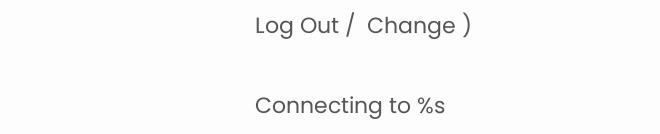Log Out /  Change )

Connecting to %s